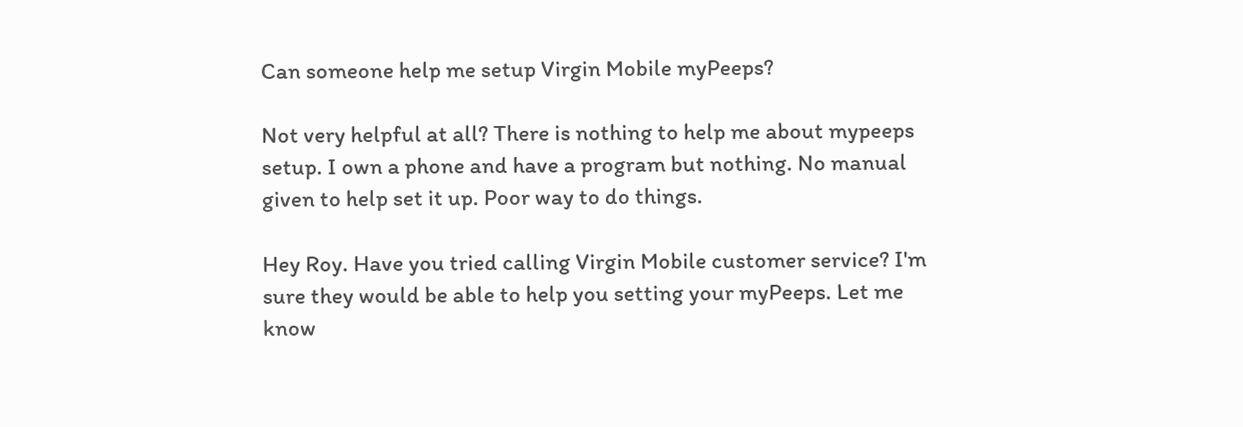Can someone help me setup Virgin Mobile myPeeps?

Not very helpful at all? There is nothing to help me about mypeeps setup. I own a phone and have a program but nothing. No manual given to help set it up. Poor way to do things.

Hey Roy. Have you tried calling Virgin Mobile customer service? I'm sure they would be able to help you setting your myPeeps. Let me know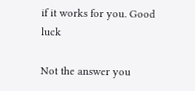if it works for you. Good luck

Not the answer you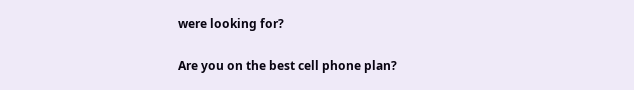were looking for?

Are you on the best cell phone plan?